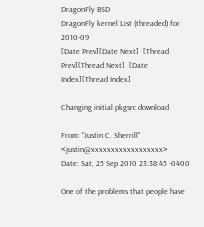DragonFly BSD
DragonFly kernel List (threaded) for 2010-09
[Date Prev][Date Next]  [Thread Prev][Thread Next]  [Date Index][Thread Index]

Changing initial pkgsrc download

From: "Justin C. Sherrill" <justin@xxxxxxxxxxxxxxxxxx>
Date: Sat, 25 Sep 2010 23:38:45 -0400

One of the problems that people have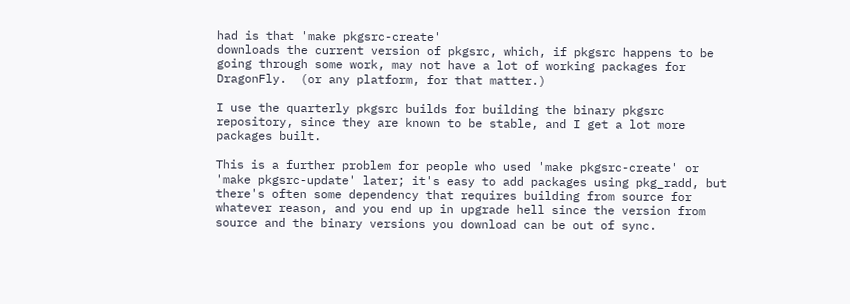had is that 'make pkgsrc-create'
downloads the current version of pkgsrc, which, if pkgsrc happens to be
going through some work, may not have a lot of working packages for
DragonFly.  (or any platform, for that matter.)

I use the quarterly pkgsrc builds for building the binary pkgsrc
repository, since they are known to be stable, and I get a lot more
packages built.

This is a further problem for people who used 'make pkgsrc-create' or
'make pkgsrc-update' later; it's easy to add packages using pkg_radd, but
there's often some dependency that requires building from source for
whatever reason, and you end up in upgrade hell since the version from
source and the binary versions you download can be out of sync.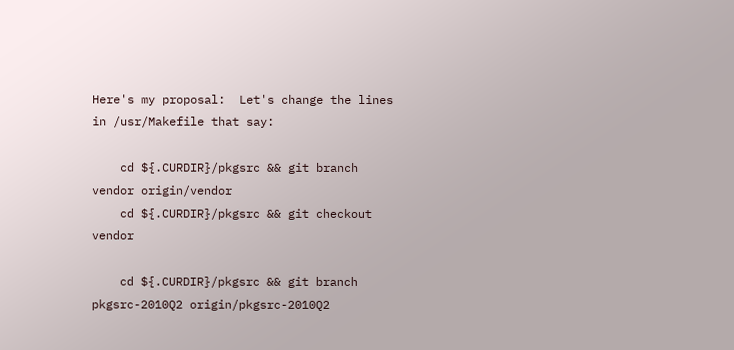Here's my proposal:  Let's change the lines in /usr/Makefile that say:

    cd ${.CURDIR}/pkgsrc && git branch vendor origin/vendor
    cd ${.CURDIR}/pkgsrc && git checkout vendor

    cd ${.CURDIR}/pkgsrc && git branch pkgsrc-2010Q2 origin/pkgsrc-2010Q2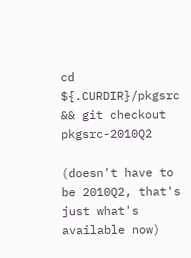cd ${.CURDIR}/pkgsrc && git checkout pkgsrc-2010Q2

(doesn't have to be 2010Q2, that's just what's available now)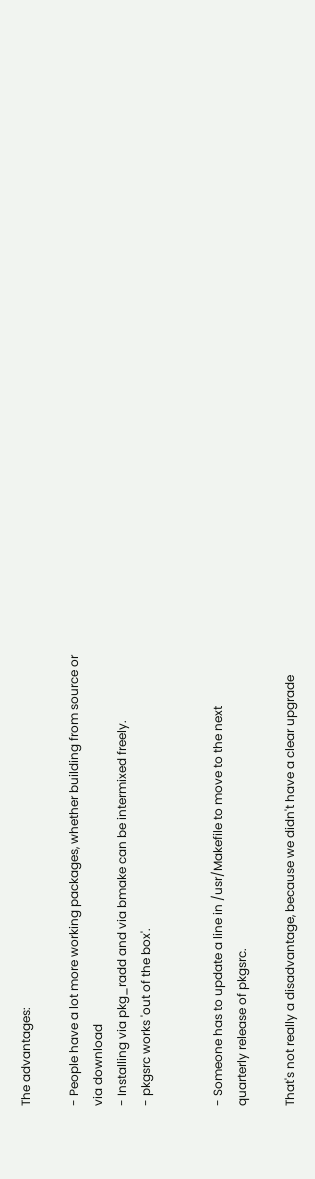The advantages:

- People have a lot more working packages, whether building from source or
via download
- Installing via pkg_radd and via bmake can be intermixed freely.
- pkgsrc works 'out of the box'.


- Someone has to update a line in /usr/Makefile to move to the next
quarterly release of pkgsrc.

That's not really a disadvantage, because we didn't have a clear upgrade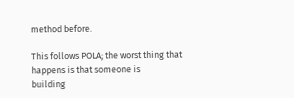method before.

This follows POLA; the worst thing that happens is that someone is
building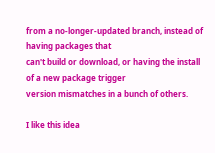from a no-longer-updated branch, instead of having packages that
can't build or download, or having the install of a new package trigger
version mismatches in a bunch of others.

I like this idea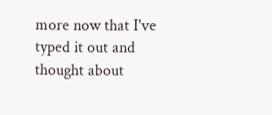more now that I've typed it out and thought about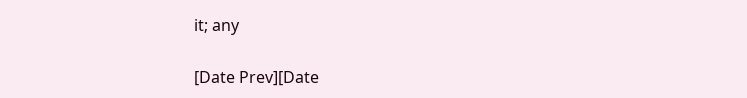it; any

[Date Prev][Date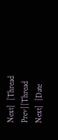Next]  [Thread Prev][Thread Next]  [Date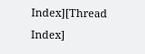Index][Thread Index]